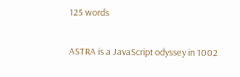125 words

ASTRA is a JavaScript odyssey in 1002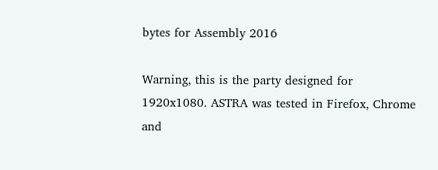bytes for Assembly 2016

Warning, this is the party designed for 1920x1080. ASTRA was tested in Firefox, Chrome and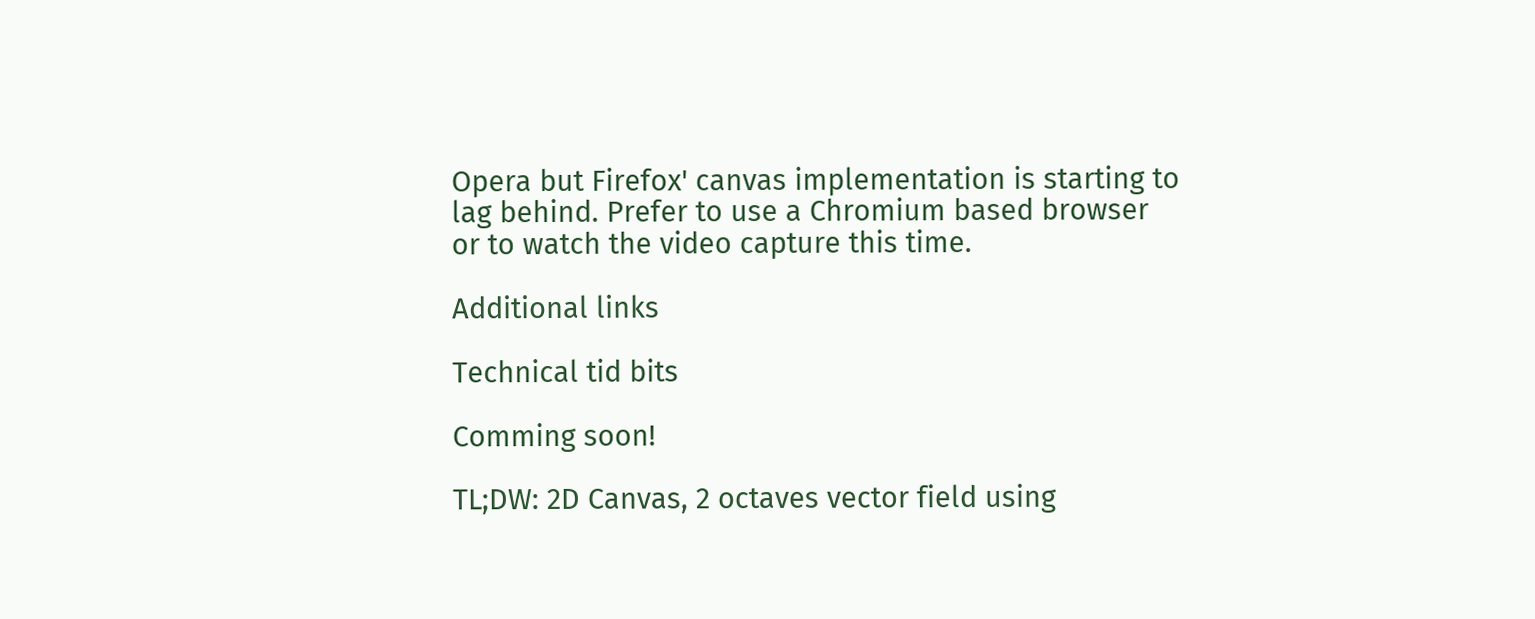Opera but Firefox' canvas implementation is starting to lag behind. Prefer to use a Chromium based browser or to watch the video capture this time.

Additional links

Technical tid bits

Comming soon!

TL;DW: 2D Canvas, 2 octaves vector field using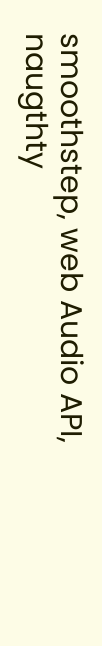smoothstep, web Audio API, naugthty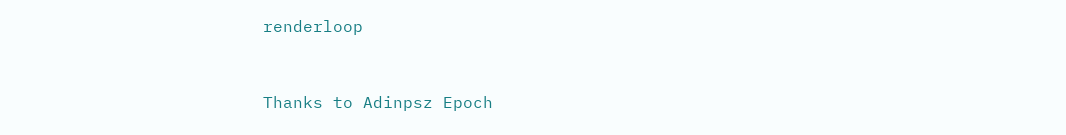renderloop


Thanks to Adinpsz Epoch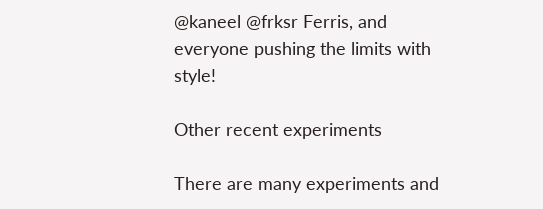@kaneel @frksr Ferris, and everyone pushing the limits with style!

Other recent experiments

There are many experiments and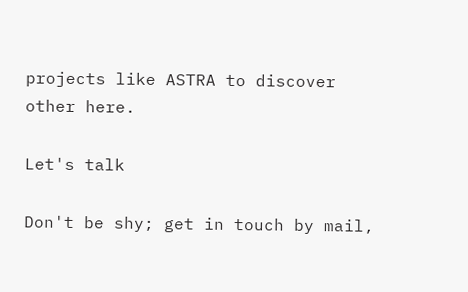projects like ASTRA to discover other here.

Let's talk

Don't be shy; get in touch by mail,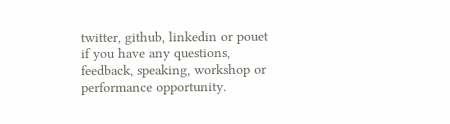twitter, github, linkedin or pouet if you have any questions, feedback, speaking, workshop or performance opportunity.